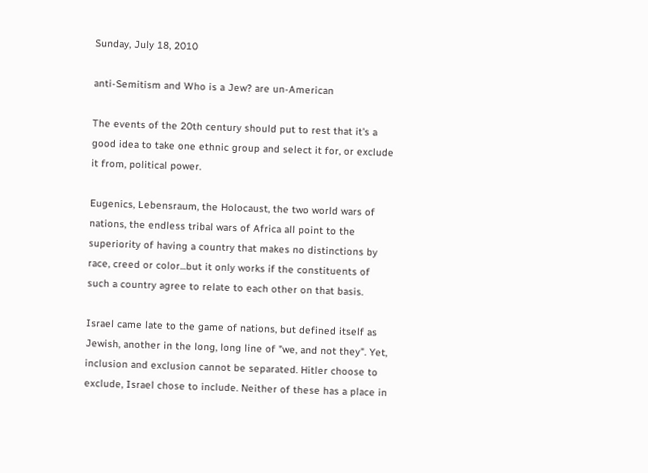Sunday, July 18, 2010

anti-Semitism and Who is a Jew? are un-American

The events of the 20th century should put to rest that it's a good idea to take one ethnic group and select it for, or exclude it from, political power.

Eugenics, Lebensraum, the Holocaust, the two world wars of nations, the endless tribal wars of Africa all point to the superiority of having a country that makes no distinctions by race, creed or color...but it only works if the constituents of such a country agree to relate to each other on that basis.

Israel came late to the game of nations, but defined itself as Jewish, another in the long, long line of "we, and not they". Yet, inclusion and exclusion cannot be separated. Hitler choose to exclude, Israel chose to include. Neither of these has a place in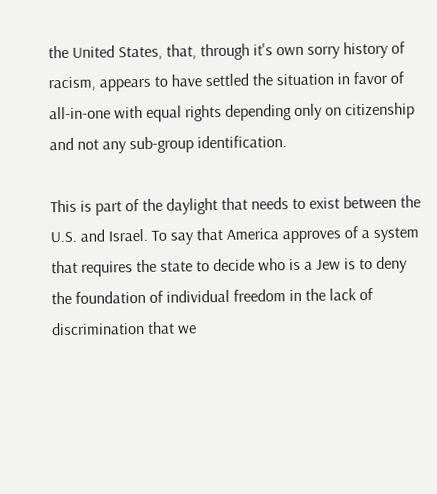the United States, that, through it's own sorry history of racism, appears to have settled the situation in favor of all-in-one with equal rights depending only on citizenship and not any sub-group identification.

This is part of the daylight that needs to exist between the U.S. and Israel. To say that America approves of a system that requires the state to decide who is a Jew is to deny the foundation of individual freedom in the lack of discrimination that we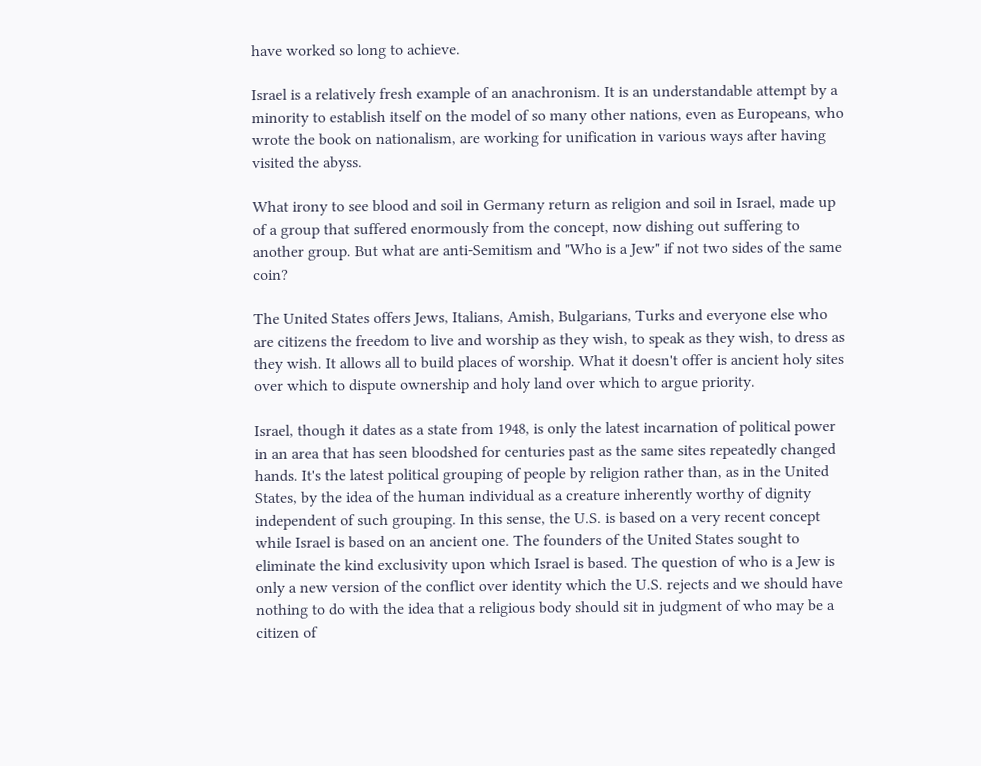have worked so long to achieve.

Israel is a relatively fresh example of an anachronism. It is an understandable attempt by a minority to establish itself on the model of so many other nations, even as Europeans, who wrote the book on nationalism, are working for unification in various ways after having visited the abyss.

What irony to see blood and soil in Germany return as religion and soil in Israel, made up of a group that suffered enormously from the concept, now dishing out suffering to another group. But what are anti-Semitism and "Who is a Jew" if not two sides of the same coin?

The United States offers Jews, Italians, Amish, Bulgarians, Turks and everyone else who are citizens the freedom to live and worship as they wish, to speak as they wish, to dress as they wish. It allows all to build places of worship. What it doesn't offer is ancient holy sites over which to dispute ownership and holy land over which to argue priority.

Israel, though it dates as a state from 1948, is only the latest incarnation of political power in an area that has seen bloodshed for centuries past as the same sites repeatedly changed hands. It's the latest political grouping of people by religion rather than, as in the United States, by the idea of the human individual as a creature inherently worthy of dignity independent of such grouping. In this sense, the U.S. is based on a very recent concept while Israel is based on an ancient one. The founders of the United States sought to eliminate the kind exclusivity upon which Israel is based. The question of who is a Jew is only a new version of the conflict over identity which the U.S. rejects and we should have nothing to do with the idea that a religious body should sit in judgment of who may be a citizen of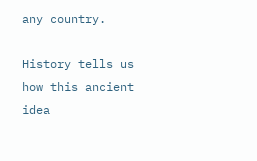any country.

History tells us how this ancient idea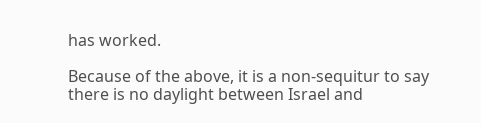has worked.

Because of the above, it is a non-sequitur to say there is no daylight between Israel and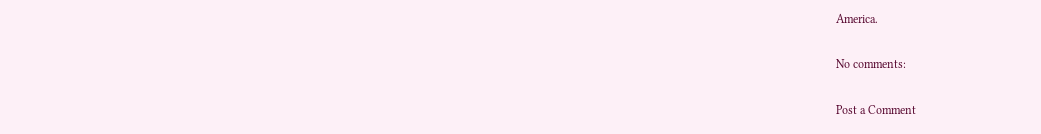America.

No comments:

Post a Comment